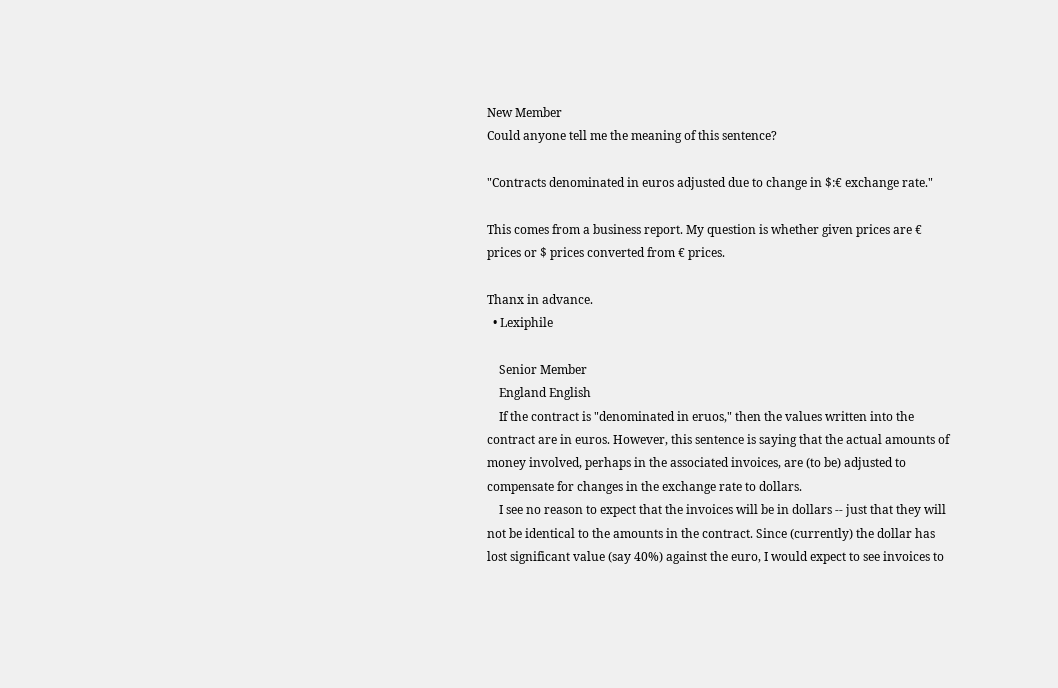New Member
Could anyone tell me the meaning of this sentence?

"Contracts denominated in euros adjusted due to change in $:€ exchange rate."

This comes from a business report. My question is whether given prices are € prices or $ prices converted from € prices.

Thanx in advance.
  • Lexiphile

    Senior Member
    England English
    If the contract is "denominated in eruos," then the values written into the contract are in euros. However, this sentence is saying that the actual amounts of money involved, perhaps in the associated invoices, are (to be) adjusted to compensate for changes in the exchange rate to dollars.
    I see no reason to expect that the invoices will be in dollars -- just that they will not be identical to the amounts in the contract. Since (currently) the dollar has lost significant value (say 40%) against the euro, I would expect to see invoices to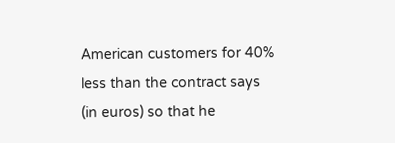American customers for 40% less than the contract says (in euros) so that he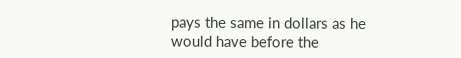pays the same in dollars as he would have before the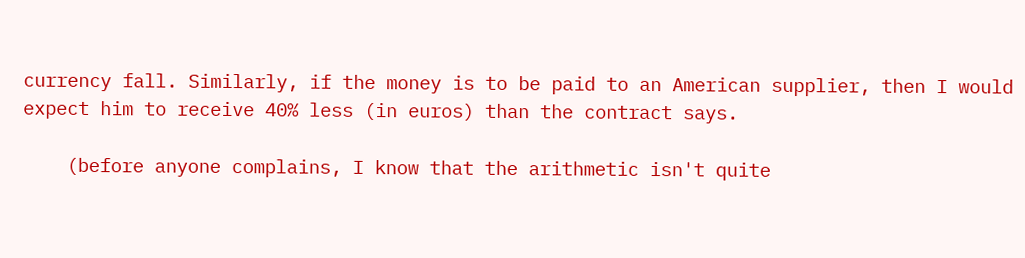currency fall. Similarly, if the money is to be paid to an American supplier, then I would expect him to receive 40% less (in euros) than the contract says.

    (before anyone complains, I know that the arithmetic isn't quite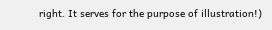right. It serves for the purpose of illustration!)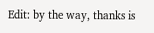Edit: by the way, thanks is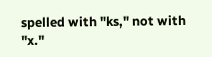spelled with "ks," not with "x."